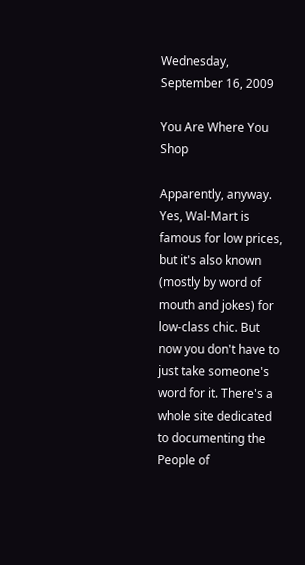Wednesday, September 16, 2009

You Are Where You Shop

Apparently, anyway. Yes, Wal-Mart is famous for low prices, but it's also known (mostly by word of mouth and jokes) for low-class chic. But now you don't have to just take someone's word for it. There's a whole site dedicated to documenting the People of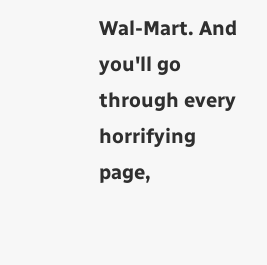Wal-Mart. And you'll go through every horrifying page,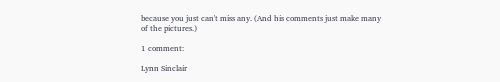because you just can't miss any. (And his comments just make many of the pictures.)

1 comment:

Lynn Sinclair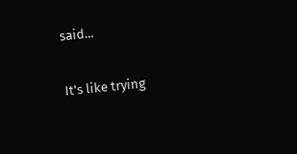said...

It's like trying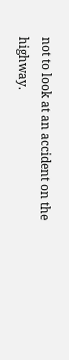not to look at an accident on the highway.